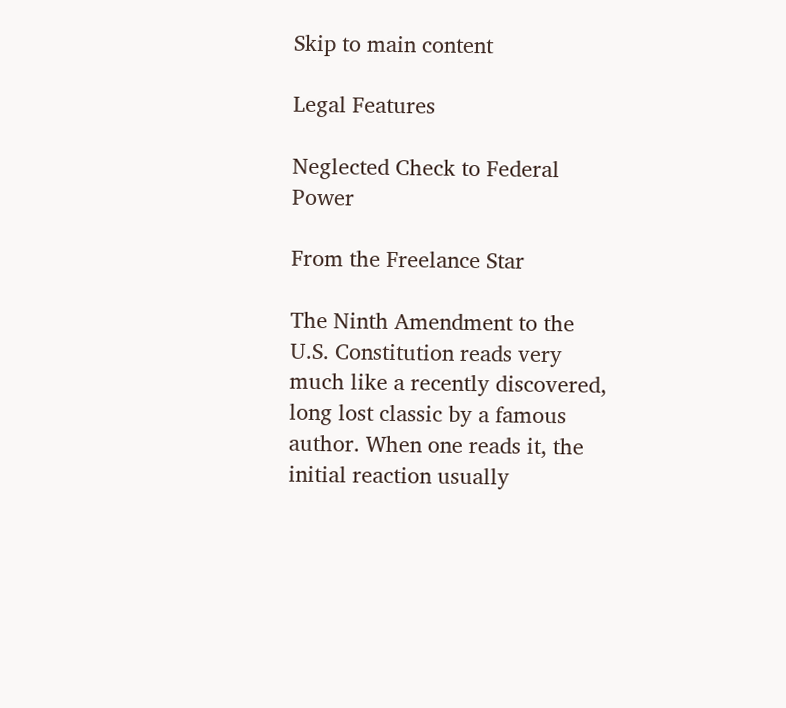Skip to main content

Legal Features

Neglected Check to Federal Power

From the Freelance Star

The Ninth Amendment to the U.S. Constitution reads very much like a recently discovered, long lost classic by a famous author. When one reads it, the initial reaction usually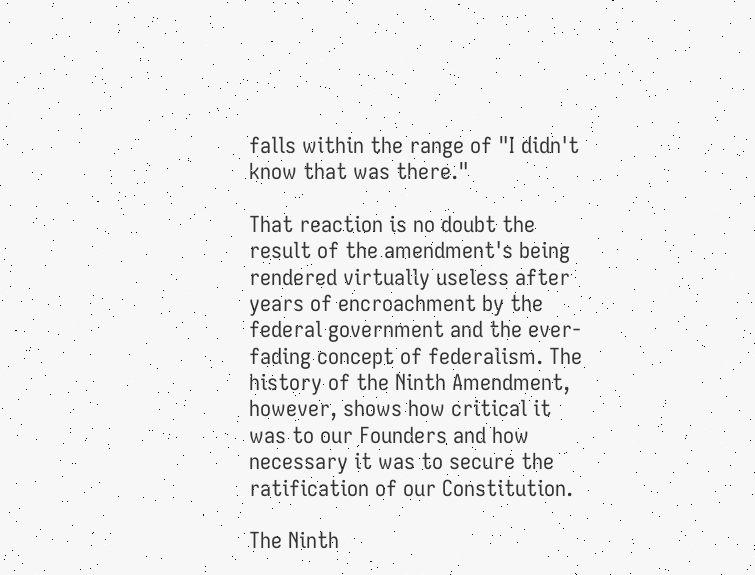falls within the range of "I didn't know that was there."

That reaction is no doubt the result of the amendment's being rendered virtually useless after years of encroachment by the federal government and the ever-fading concept of federalism. The history of the Ninth Amendment, however, shows how critical it was to our Founders and how necessary it was to secure the ratification of our Constitution.

The Ninth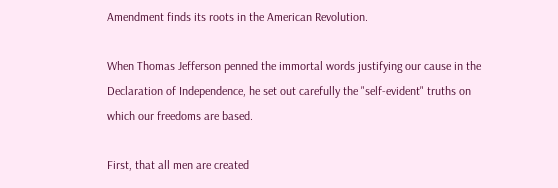Amendment finds its roots in the American Revolution.

When Thomas Jefferson penned the immortal words justifying our cause in the Declaration of Independence, he set out carefully the "self-evident" truths on which our freedoms are based.

First, that all men are created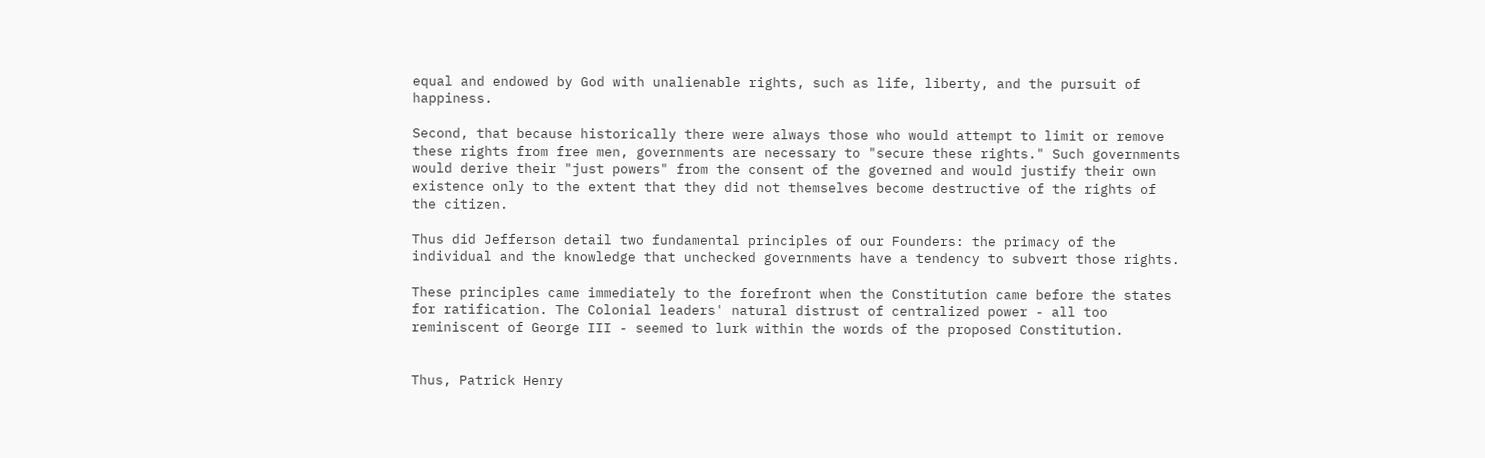equal and endowed by God with unalienable rights, such as life, liberty, and the pursuit of happiness.

Second, that because historically there were always those who would attempt to limit or remove these rights from free men, governments are necessary to "secure these rights." Such governments would derive their "just powers" from the consent of the governed and would justify their own existence only to the extent that they did not themselves become destructive of the rights of the citizen.

Thus did Jefferson detail two fundamental principles of our Founders: the primacy of the individual and the knowledge that unchecked governments have a tendency to subvert those rights.

These principles came immediately to the forefront when the Constitution came before the states for ratification. The Colonial leaders' natural distrust of centralized power - all too reminiscent of George III - seemed to lurk within the words of the proposed Constitution.


Thus, Patrick Henry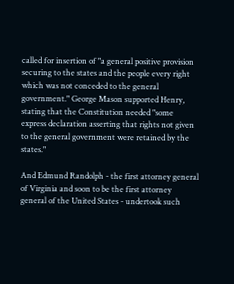called for insertion of "a general positive provision securing to the states and the people every right which was not conceded to the general government." George Mason supported Henry, stating that the Constitution needed "some express declaration asserting that rights not given to the general government were retained by the states."

And Edmund Randolph - the first attorney general of Virginia and soon to be the first attorney general of the United States - undertook such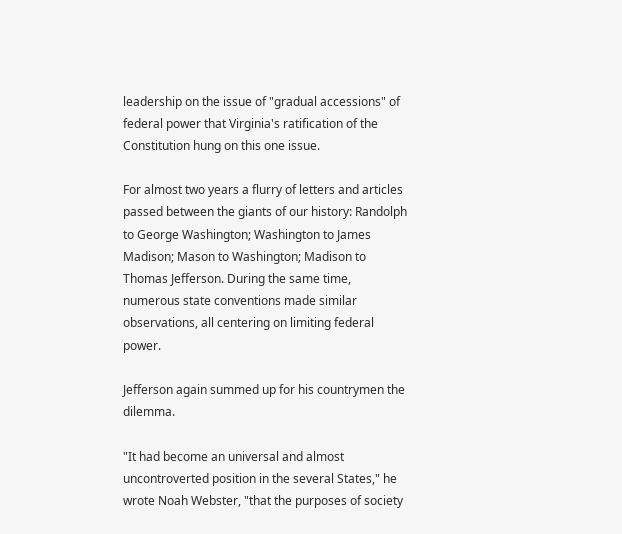leadership on the issue of "gradual accessions" of federal power that Virginia's ratification of the Constitution hung on this one issue.

For almost two years a flurry of letters and articles passed between the giants of our history: Randolph to George Washington; Washington to James Madison; Mason to Washington; Madison to Thomas Jefferson. During the same time, numerous state conventions made similar observations, all centering on limiting federal power.

Jefferson again summed up for his countrymen the dilemma.

"It had become an universal and almost uncontroverted position in the several States," he wrote Noah Webster, "that the purposes of society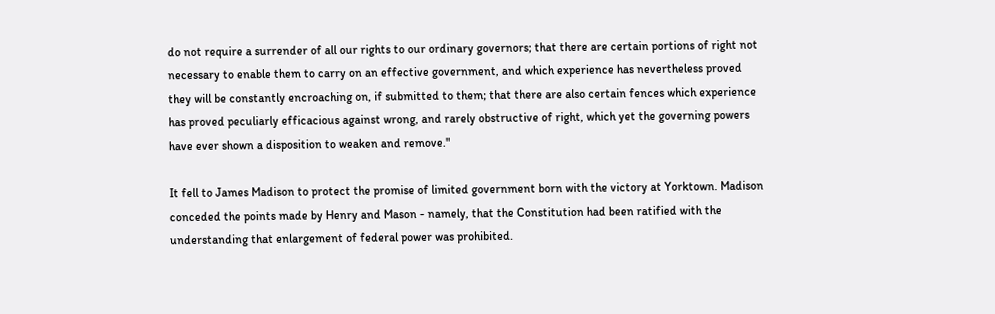do not require a surrender of all our rights to our ordinary governors; that there are certain portions of right not necessary to enable them to carry on an effective government, and which experience has nevertheless proved they will be constantly encroaching on, if submitted to them; that there are also certain fences which experience has proved peculiarly efficacious against wrong, and rarely obstructive of right, which yet the governing powers have ever shown a disposition to weaken and remove."

It fell to James Madison to protect the promise of limited government born with the victory at Yorktown. Madison conceded the points made by Henry and Mason - namely, that the Constitution had been ratified with the understanding that enlargement of federal power was prohibited.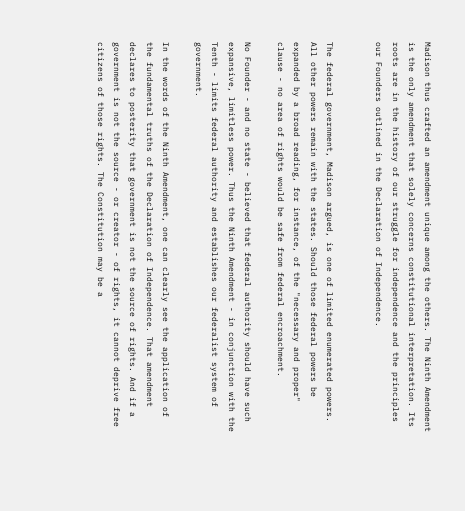Madison thus crafted an amendment unique among the others. The Ninth Amendment is the only amendment that solely concerns constitutional interpretation. Its roots are in the history of our struggle for independence and the principles our Founders outlined in the Declaration of Independence.


The federal government, Madison argued, is one of limited enumerated powers. All other powers remain with the states. Should those federal powers be expanded by a broad reading, for instance, of the "necessary and proper" clause - no area of rights would be safe from federal encroachment.

No Founder - and no state - believed that federal authority should have such expansive, limitless power. Thus the Ninth Amendment - in conjunction with the Tenth - limits federal authority and establishes our federalist system of government.

In the words of the Ninth Amendment, one can clearly see the application of the fundamental truths of the Declaration of Independence. That amendment declares to posterity that government is not the source of rights. And if a government is not the source - or creator - of rights, it cannot deprive free citizens of those rights. The Constitution may be a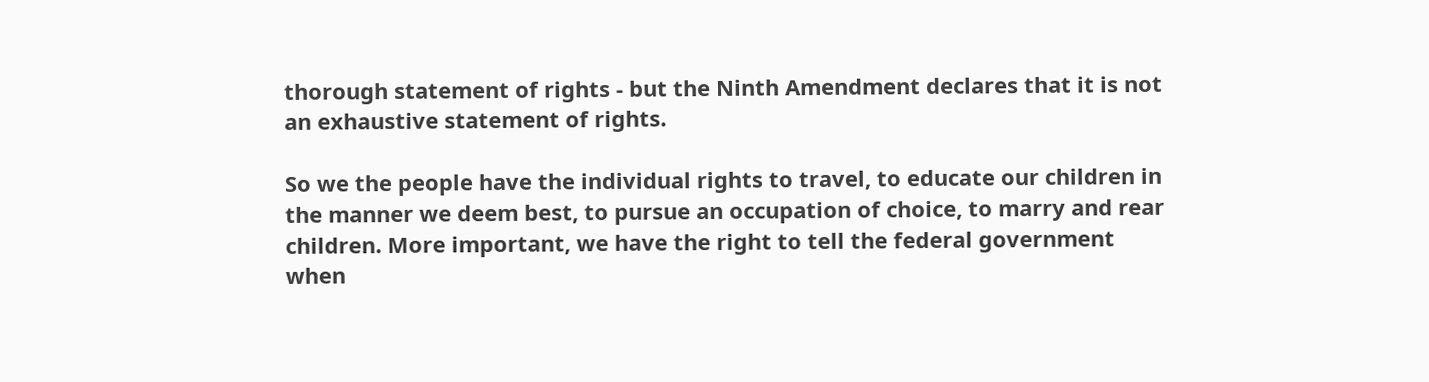thorough statement of rights - but the Ninth Amendment declares that it is not an exhaustive statement of rights.

So we the people have the individual rights to travel, to educate our children in the manner we deem best, to pursue an occupation of choice, to marry and rear children. More important, we have the right to tell the federal government when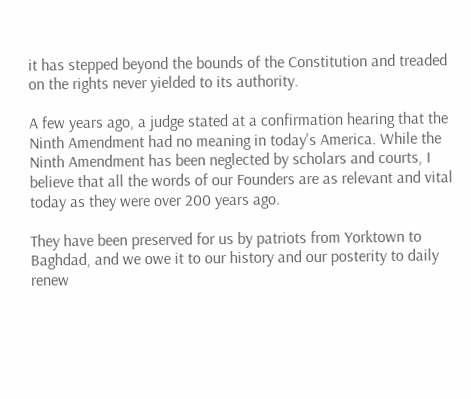it has stepped beyond the bounds of the Constitution and treaded on the rights never yielded to its authority.

A few years ago, a judge stated at a confirmation hearing that the Ninth Amendment had no meaning in today's America. While the Ninth Amendment has been neglected by scholars and courts, I believe that all the words of our Founders are as relevant and vital today as they were over 200 years ago.

They have been preserved for us by patriots from Yorktown to Baghdad, and we owe it to our history and our posterity to daily renew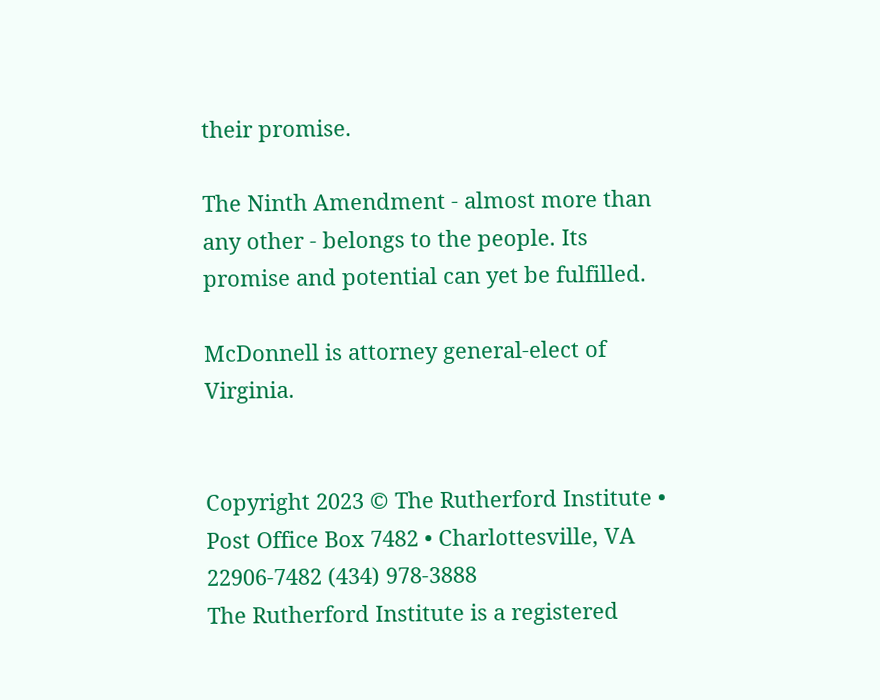their promise.

The Ninth Amendment - almost more than any other - belongs to the people. Its promise and potential can yet be fulfilled.

McDonnell is attorney general-elect of Virginia.


Copyright 2023 © The Rutherford Institute • Post Office Box 7482 • Charlottesville, VA 22906-7482 (434) 978-3888
The Rutherford Institute is a registered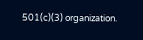501(c)(3) organization.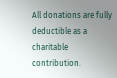All donations are fully deductible as a charitable contribution.